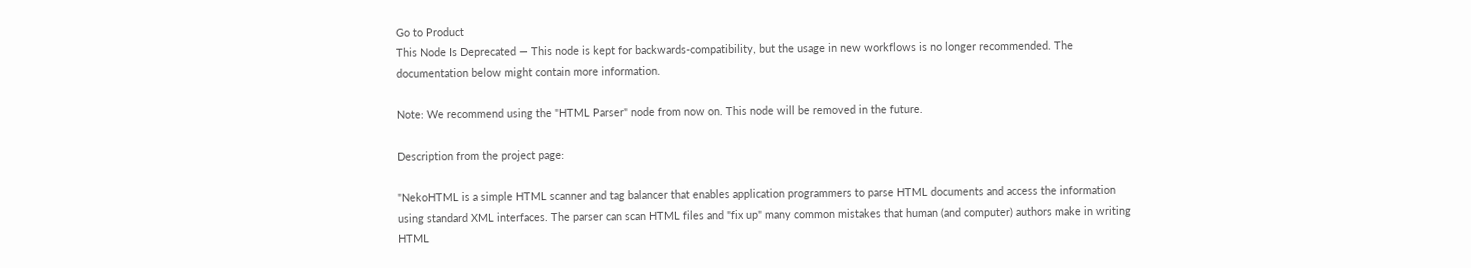Go to Product
This Node Is Deprecated — This node is kept for backwards-compatibility, but the usage in new workflows is no longer recommended. The documentation below might contain more information.

Note: We recommend using the "HTML Parser" node from now on. This node will be removed in the future.

Description from the project page:

"NekoHTML is a simple HTML scanner and tag balancer that enables application programmers to parse HTML documents and access the information using standard XML interfaces. The parser can scan HTML files and "fix up" many common mistakes that human (and computer) authors make in writing HTML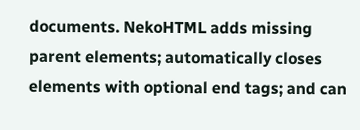documents. NekoHTML adds missing parent elements; automatically closes elements with optional end tags; and can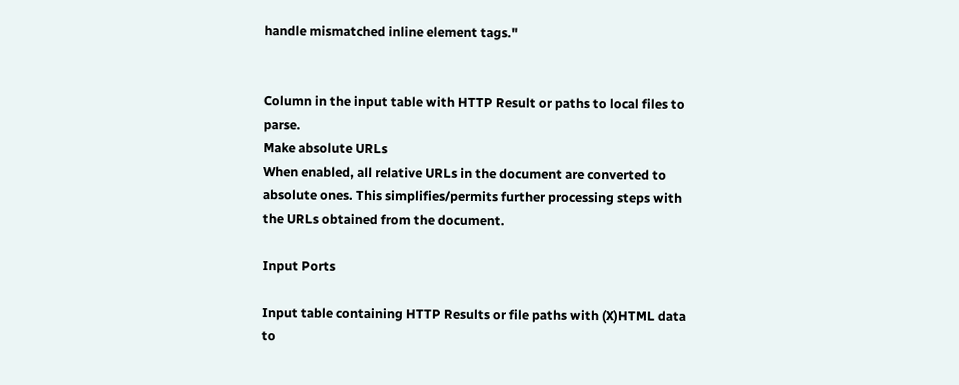handle mismatched inline element tags."


Column in the input table with HTTP Result or paths to local files to parse.
Make absolute URLs
When enabled, all relative URLs in the document are converted to absolute ones. This simplifies/permits further processing steps with the URLs obtained from the document.

Input Ports

Input table containing HTTP Results or file paths with (X)HTML data to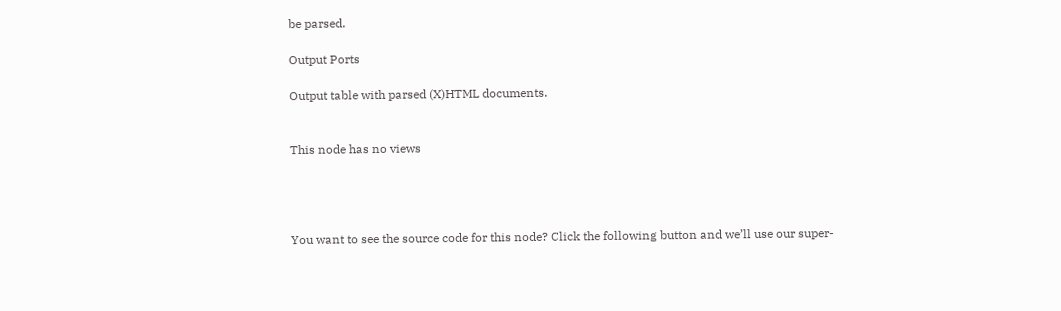be parsed.

Output Ports

Output table with parsed (X)HTML documents.


This node has no views




You want to see the source code for this node? Click the following button and we’ll use our super-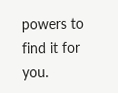powers to find it for you.